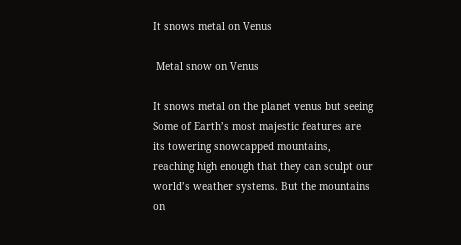It snows metal on Venus

 Metal snow on Venus

It snows metal on the planet venus but seeing Some of Earth’s most majestic features are its towering snowcapped mountains, reaching high enough that they can sculpt our world’s weather systems. But the mountains on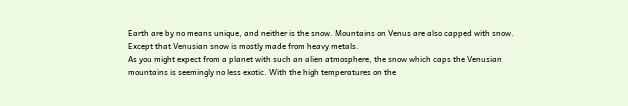Earth are by no means unique, and neither is the snow. Mountains on Venus are also capped with snow. Except that Venusian snow is mostly made from heavy metals.
As you might expect from a planet with such an alien atmosphere, the snow which caps the Venusian mountains is seemingly no less exotic. With the high temperatures on the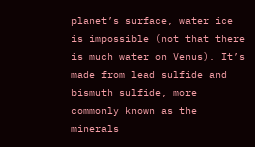planet’s surface, water ice is impossible (not that there is much water on Venus). It’s made from lead sulfide and bismuth sulfide, more commonly known as the minerals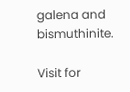galena and bismuthinite.

Visit for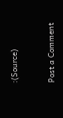:(Source)


Post a Comment